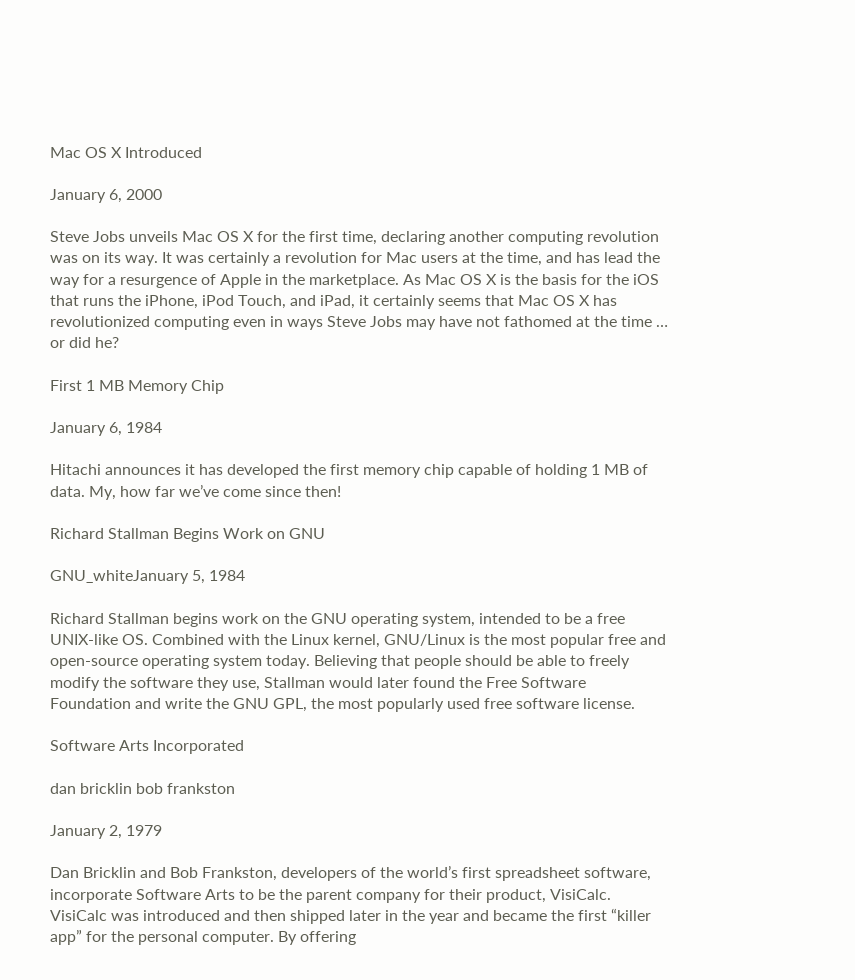Mac OS X Introduced

January 6, 2000

Steve Jobs unveils Mac OS X for the first time, declaring another computing revolution was on its way. It was certainly a revolution for Mac users at the time, and has lead the way for a resurgence of Apple in the marketplace. As Mac OS X is the basis for the iOS that runs the iPhone, iPod Touch, and iPad, it certainly seems that Mac OS X has revolutionized computing even in ways Steve Jobs may have not fathomed at the time … or did he?

First 1 MB Memory Chip

January 6, 1984

Hitachi announces it has developed the first memory chip capable of holding 1 MB of data. My, how far we’ve come since then!

Richard Stallman Begins Work on GNU

GNU_whiteJanuary 5, 1984

Richard Stallman begins work on the GNU operating system, intended to be a free UNIX-like OS. Combined with the Linux kernel, GNU/Linux is the most popular free and open-source operating system today. Believing that people should be able to freely modify the software they use, Stallman would later found the Free Software Foundation and write the GNU GPL, the most popularly used free software license.

Software Arts Incorporated

dan bricklin bob frankston

January 2, 1979

Dan Bricklin and Bob Frankston, developers of the world’s first spreadsheet software, incorporate Software Arts to be the parent company for their product, VisiCalc. VisiCalc was introduced and then shipped later in the year and became the first “killer app” for the personal computer. By offering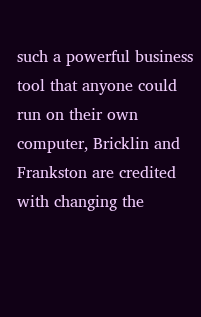such a powerful business tool that anyone could run on their own computer, Bricklin and Frankston are credited with changing the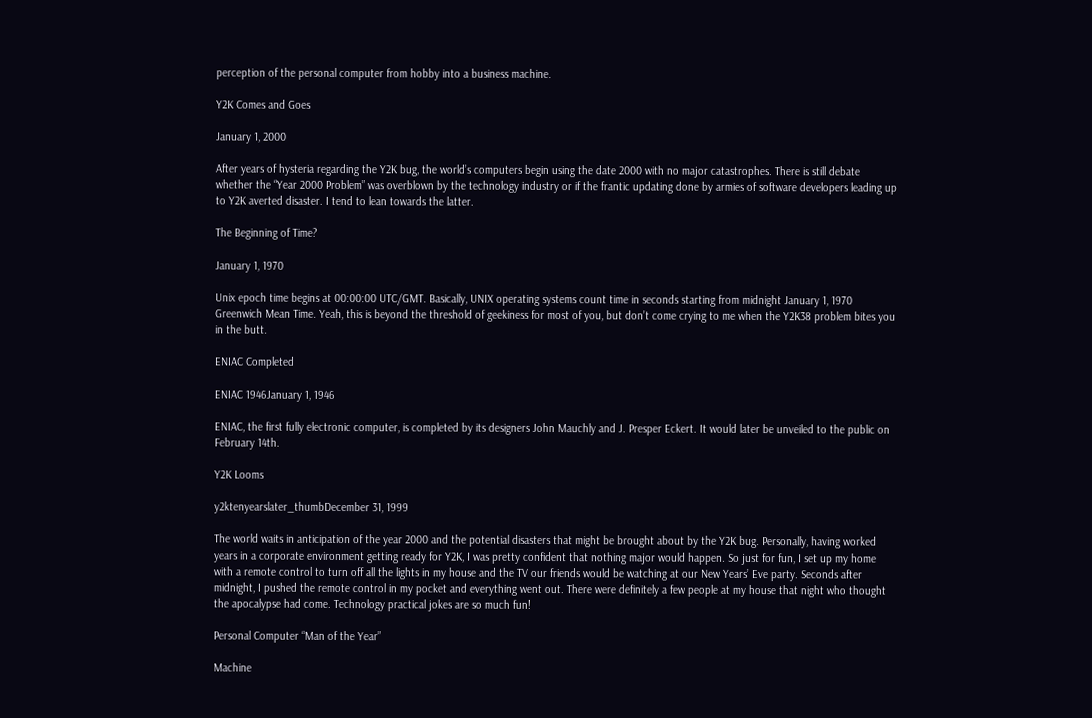perception of the personal computer from hobby into a business machine.

Y2K Comes and Goes

January 1, 2000

After years of hysteria regarding the Y2K bug, the world’s computers begin using the date 2000 with no major catastrophes. There is still debate whether the “Year 2000 Problem” was overblown by the technology industry or if the frantic updating done by armies of software developers leading up to Y2K averted disaster. I tend to lean towards the latter.

The Beginning of Time?

January 1, 1970

Unix epoch time begins at 00:00:00 UTC/GMT. Basically, UNIX operating systems count time in seconds starting from midnight January 1, 1970 Greenwich Mean Time. Yeah, this is beyond the threshold of geekiness for most of you, but don’t come crying to me when the Y2K38 problem bites you in the butt.

ENIAC Completed

ENIAC 1946January 1, 1946

ENIAC, the first fully electronic computer, is completed by its designers John Mauchly and J. Presper Eckert. It would later be unveiled to the public on February 14th.

Y2K Looms

y2ktenyearslater_thumbDecember 31, 1999

The world waits in anticipation of the year 2000 and the potential disasters that might be brought about by the Y2K bug. Personally, having worked years in a corporate environment getting ready for Y2K, I was pretty confident that nothing major would happen. So just for fun, I set up my home with a remote control to turn off all the lights in my house and the TV our friends would be watching at our New Years’ Eve party. Seconds after midnight, I pushed the remote control in my pocket and everything went out. There were definitely a few people at my house that night who thought the apocalypse had come. Technology practical jokes are so much fun!

Personal Computer “Man of the Year”

Machine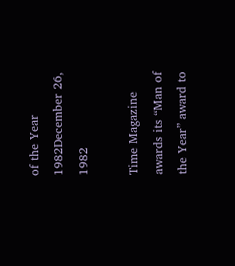of the Year 1982December 26, 1982

Time Magazine awards its “Man of the Year” award to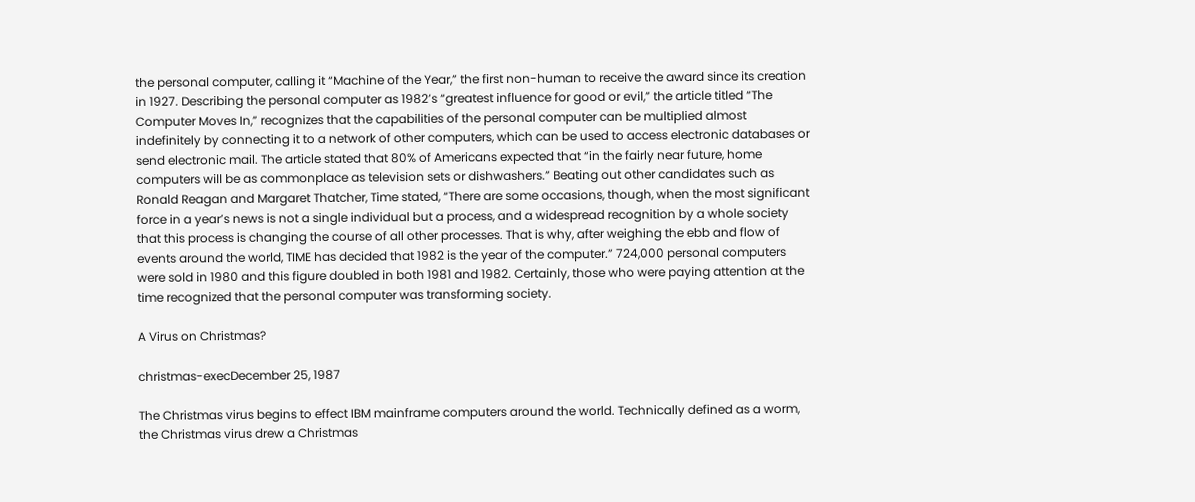the personal computer, calling it “Machine of the Year,” the first non-human to receive the award since its creation in 1927. Describing the personal computer as 1982’s “greatest influence for good or evil,” the article titled “The Computer Moves In,” recognizes that the capabilities of the personal computer can be multiplied almost indefinitely by connecting it to a network of other computers, which can be used to access electronic databases or send electronic mail. The article stated that 80% of Americans expected that “in the fairly near future, home computers will be as commonplace as television sets or dishwashers.” Beating out other candidates such as Ronald Reagan and Margaret Thatcher, Time stated, “There are some occasions, though, when the most significant force in a year’s news is not a single individual but a process, and a widespread recognition by a whole society that this process is changing the course of all other processes. That is why, after weighing the ebb and flow of events around the world, TIME has decided that 1982 is the year of the computer.” 724,000 personal computers were sold in 1980 and this figure doubled in both 1981 and 1982. Certainly, those who were paying attention at the time recognized that the personal computer was transforming society.

A Virus on Christmas?

christmas-execDecember 25, 1987

The Christmas virus begins to effect IBM mainframe computers around the world. Technically defined as a worm, the Christmas virus drew a Christmas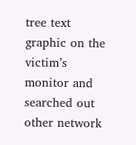tree text graphic on the victim’s monitor and searched out other network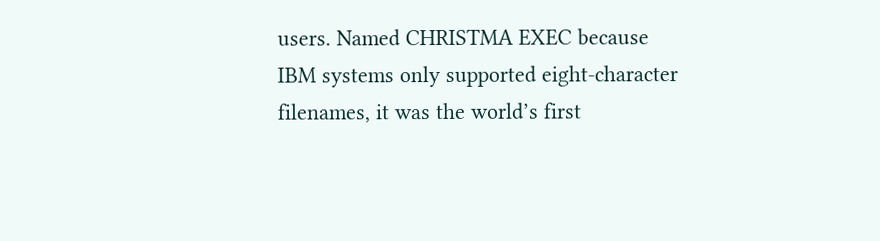users. Named CHRISTMA EXEC because IBM systems only supported eight-character filenames, it was the world’s first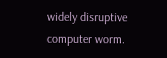widely disruptive computer worm.